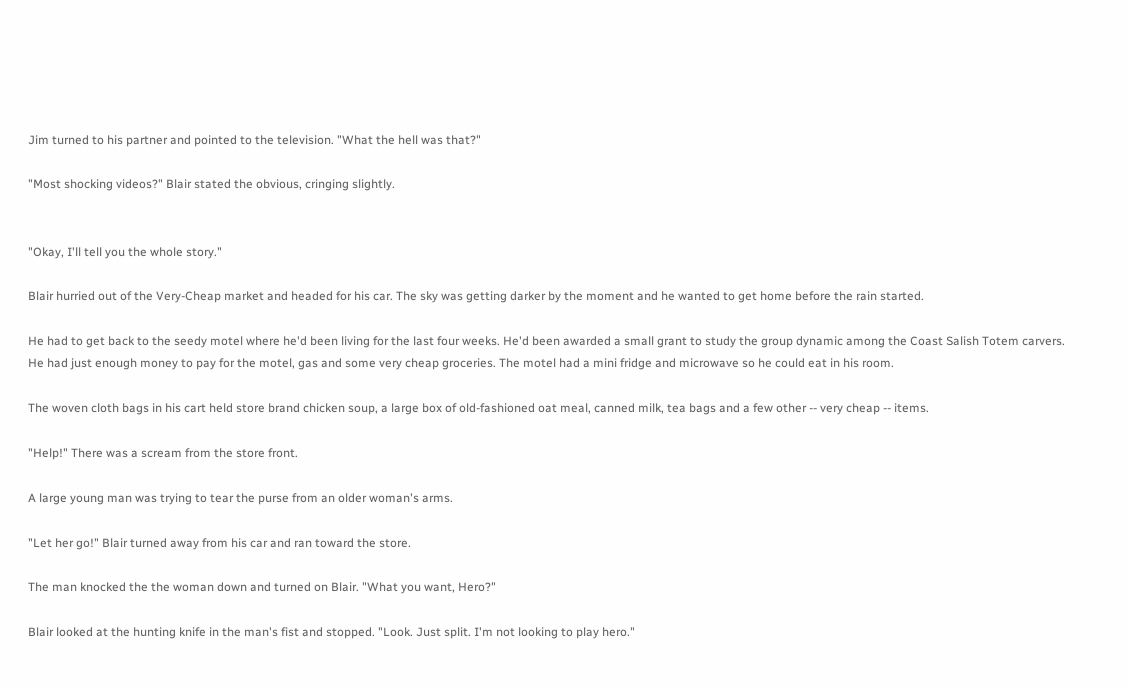Jim turned to his partner and pointed to the television. "What the hell was that?"

"Most shocking videos?" Blair stated the obvious, cringing slightly.


"Okay, I'll tell you the whole story."

Blair hurried out of the Very-Cheap market and headed for his car. The sky was getting darker by the moment and he wanted to get home before the rain started.

He had to get back to the seedy motel where he'd been living for the last four weeks. He'd been awarded a small grant to study the group dynamic among the Coast Salish Totem carvers. He had just enough money to pay for the motel, gas and some very cheap groceries. The motel had a mini fridge and microwave so he could eat in his room.

The woven cloth bags in his cart held store brand chicken soup, a large box of old-fashioned oat meal, canned milk, tea bags and a few other -- very cheap -- items.

"Help!" There was a scream from the store front.

A large young man was trying to tear the purse from an older woman's arms.

"Let her go!" Blair turned away from his car and ran toward the store.

The man knocked the the woman down and turned on Blair. "What you want, Hero?"

Blair looked at the hunting knife in the man's fist and stopped. "Look. Just split. I'm not looking to play hero."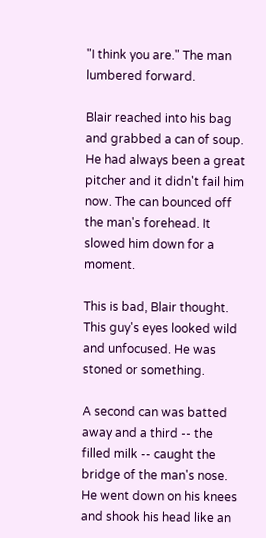"I think you are." The man lumbered forward.

Blair reached into his bag and grabbed a can of soup. He had always been a great pitcher and it didn't fail him now. The can bounced off the man's forehead. It slowed him down for a moment.

This is bad, Blair thought. This guy's eyes looked wild and unfocused. He was stoned or something.

A second can was batted away and a third -- the filled milk -- caught the bridge of the man's nose. He went down on his knees and shook his head like an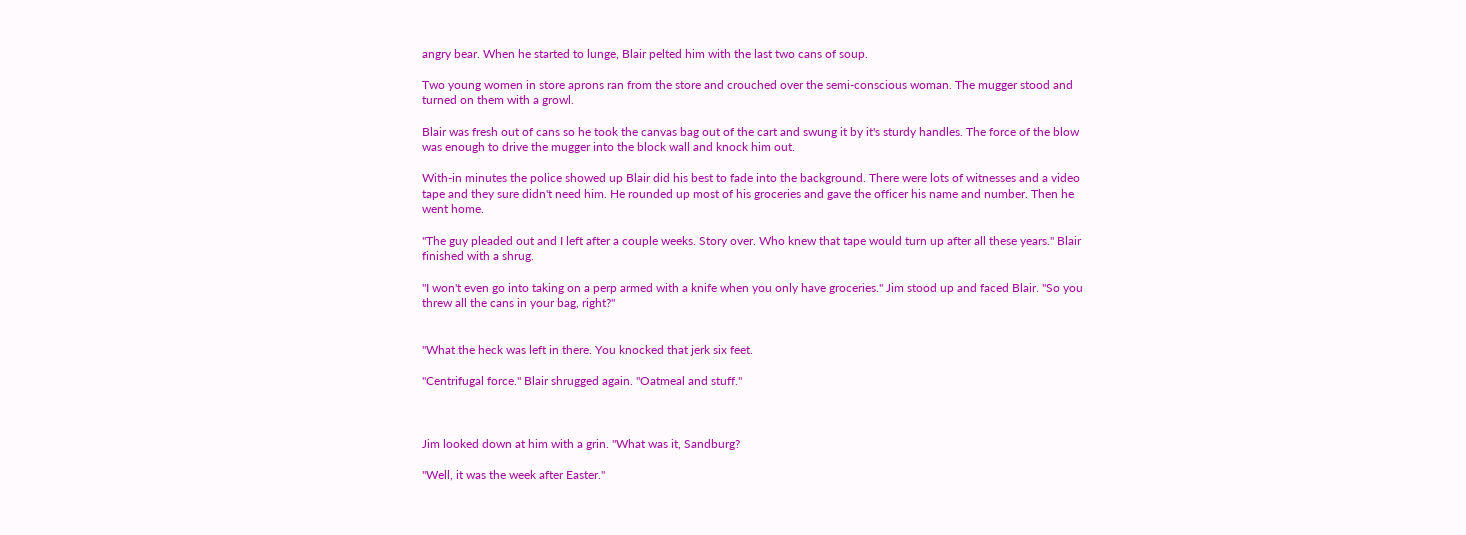angry bear. When he started to lunge, Blair pelted him with the last two cans of soup.

Two young women in store aprons ran from the store and crouched over the semi-conscious woman. The mugger stood and turned on them with a growl.

Blair was fresh out of cans so he took the canvas bag out of the cart and swung it by it's sturdy handles. The force of the blow was enough to drive the mugger into the block wall and knock him out.

With-in minutes the police showed up Blair did his best to fade into the background. There were lots of witnesses and a video tape and they sure didn't need him. He rounded up most of his groceries and gave the officer his name and number. Then he went home.

"The guy pleaded out and I left after a couple weeks. Story over. Who knew that tape would turn up after all these years." Blair finished with a shrug.

"I won't even go into taking on a perp armed with a knife when you only have groceries." Jim stood up and faced Blair. "So you threw all the cans in your bag, right?"


"What the heck was left in there. You knocked that jerk six feet.

"Centrifugal force." Blair shrugged again. "Oatmeal and stuff."



Jim looked down at him with a grin. "What was it, Sandburg?

"Well, it was the week after Easter."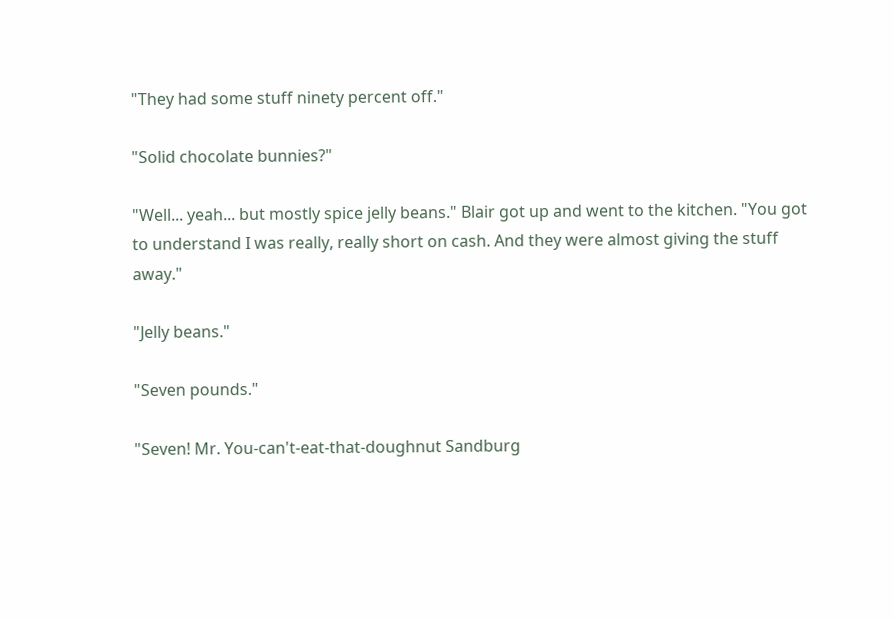"They had some stuff ninety percent off."

"Solid chocolate bunnies?"

"Well... yeah... but mostly spice jelly beans." Blair got up and went to the kitchen. "You got to understand I was really, really short on cash. And they were almost giving the stuff away."

"Jelly beans."

"Seven pounds."

"Seven! Mr. You-can't-eat-that-doughnut Sandburg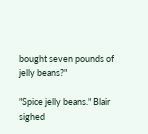bought seven pounds of jelly beans?"

"Spice jelly beans." Blair sighed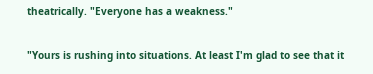theatrically. "Everyone has a weakness."

"Yours is rushing into situations. At least I'm glad to see that it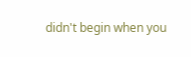didn't begin when you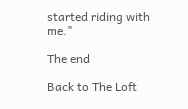started riding with me."

The end

Back to The Loft